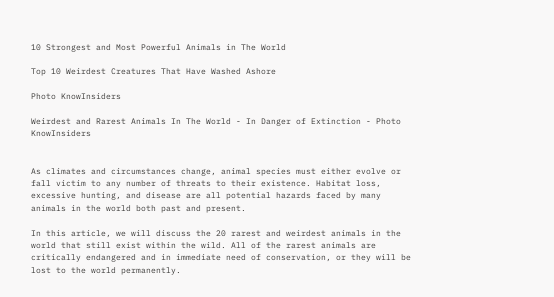10 Strongest and Most Powerful Animals in The World

Top 10 Weirdest Creatures That Have Washed Ashore

Photo KnowInsiders

Weirdest and Rarest Animals In The World - In Danger of Extinction - Photo KnowInsiders


As climates and circumstances change, animal species must either evolve or fall victim to any number of threats to their existence. Habitat loss, excessive hunting, and disease are all potential hazards faced by many animals in the world both past and present.

In this article, we will discuss the 20 rarest and weirdest animals in the world that still exist within the wild. All of the rarest animals are critically endangered and in immediate need of conservation, or they will be lost to the world permanently.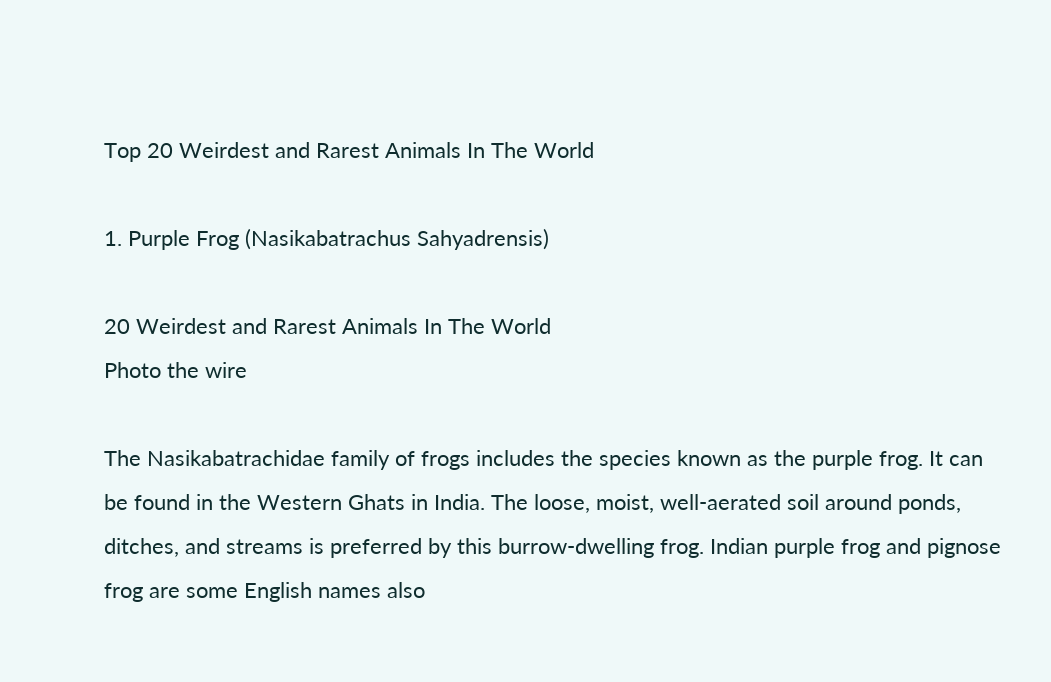Top 20 Weirdest and Rarest Animals In The World

1. Purple Frog (Nasikabatrachus Sahyadrensis)

20 Weirdest and Rarest Animals In The World
Photo the wire

The Nasikabatrachidae family of frogs includes the species known as the purple frog. It can be found in the Western Ghats in India. The loose, moist, well-aerated soil around ponds, ditches, and streams is preferred by this burrow-dwelling frog. Indian purple frog and pignose frog are some English names also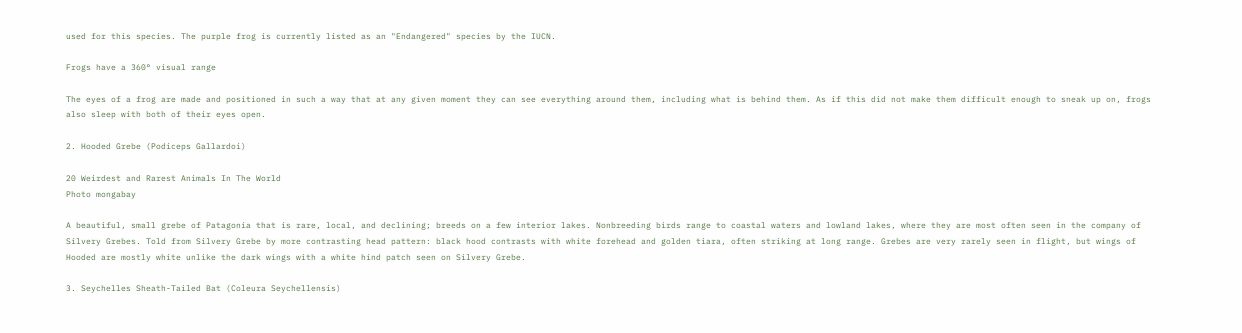used for this species. The purple frog is currently listed as an "Endangered" species by the IUCN.

Frogs have a 360° visual range

The eyes of a frog are made and positioned in such a way that at any given moment they can see everything around them, including what is behind them. As if this did not make them difficult enough to sneak up on, frogs also sleep with both of their eyes open.

2. Hooded Grebe (Podiceps Gallardoi)

20 Weirdest and Rarest Animals In The World
Photo mongabay

A beautiful, small grebe of Patagonia that is rare, local, and declining; breeds on a few interior lakes. Nonbreeding birds range to coastal waters and lowland lakes, where they are most often seen in the company of Silvery Grebes. Told from Silvery Grebe by more contrasting head pattern: black hood contrasts with white forehead and golden tiara, often striking at long range. Grebes are very rarely seen in flight, but wings of Hooded are mostly white unlike the dark wings with a white hind patch seen on Silvery Grebe.

3. Seychelles Sheath-Tailed Bat (Coleura Seychellensis)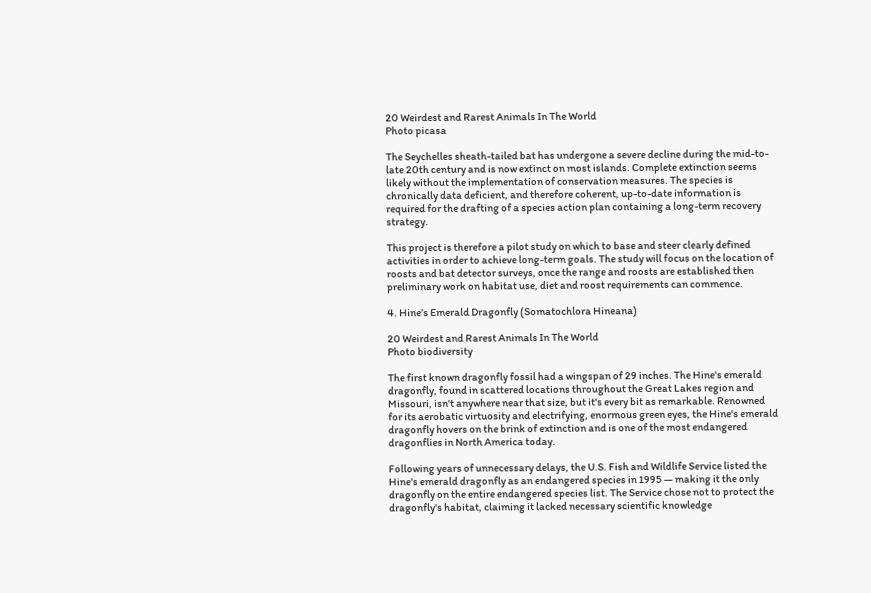20 Weirdest and Rarest Animals In The World
Photo picasa

The Seychelles sheath-tailed bat has undergone a severe decline during the mid-to-late 20th century and is now extinct on most islands. Complete extinction seems likely without the implementation of conservation measures. The species is chronically data deficient, and therefore coherent, up-to-date information is required for the drafting of a species action plan containing a long-term recovery strategy.

This project is therefore a pilot study on which to base and steer clearly defined activities in order to achieve long-term goals. The study will focus on the location of roosts and bat detector surveys, once the range and roosts are established then preliminary work on habitat use, diet and roost requirements can commence.

4. Hine’s Emerald Dragonfly (Somatochlora Hineana)

20 Weirdest and Rarest Animals In The World
Photo biodiversity

The first known dragonfly fossil had a wingspan of 29 inches. The Hine's emerald dragonfly, found in scattered locations throughout the Great Lakes region and Missouri, isn't anywhere near that size, but it's every bit as remarkable. Renowned for its aerobatic virtuosity and electrifying, enormous green eyes, the Hine's emerald dragonfly hovers on the brink of extinction and is one of the most endangered dragonflies in North America today.

Following years of unnecessary delays, the U.S. Fish and Wildlife Service listed the Hine's emerald dragonfly as an endangered species in 1995 — making it the only dragonfly on the entire endangered species list. The Service chose not to protect the dragonfly's habitat, claiming it lacked necessary scientific knowledge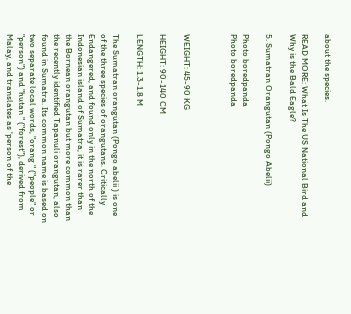about the species.

READ MORE: What Is The US National Bird and Why is the Bald Eagle?

5. Sumatran Orangutan (Pongo Abelii)

Photo boredpanda
Photo boredpanda



WEIGHT: 45-90 KG

HEIGHT: 90-140 CM

LENGTH: 1.3-1.8 M

The Sumatran orangutan (Pongo abelii ) is one of the three species of orangutans. Critically Endangered, and found only in the north of the Indonesian island of Sumatra, it is rarer than the Bornean orangutan but more common than the recently identified Tapanuli orangutan, also found in Sumatra. Its common name is based on two separate local words, "orang " ("people" or "person") and "hutan " ("forest"), derived from Malay, and translates as 'person of the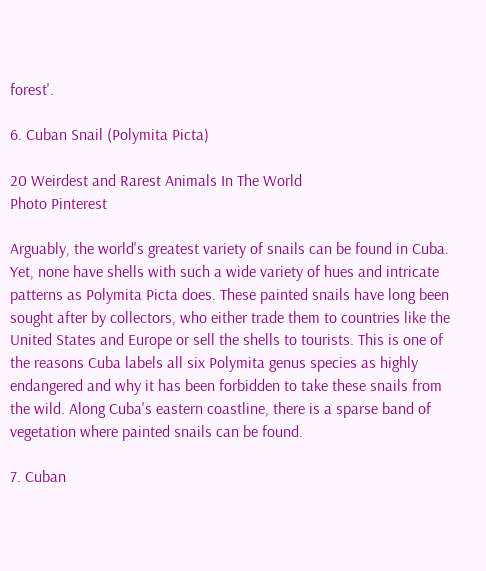forest'.

6. Cuban Snail (Polymita Picta)

20 Weirdest and Rarest Animals In The World
Photo Pinterest

Arguably, the world's greatest variety of snails can be found in Cuba. Yet, none have shells with such a wide variety of hues and intricate patterns as Polymita Picta does. These painted snails have long been sought after by collectors, who either trade them to countries like the United States and Europe or sell the shells to tourists. This is one of the reasons Cuba labels all six Polymita genus species as highly endangered and why it has been forbidden to take these snails from the wild. Along Cuba's eastern coastline, there is a sparse band of vegetation where painted snails can be found.

7. Cuban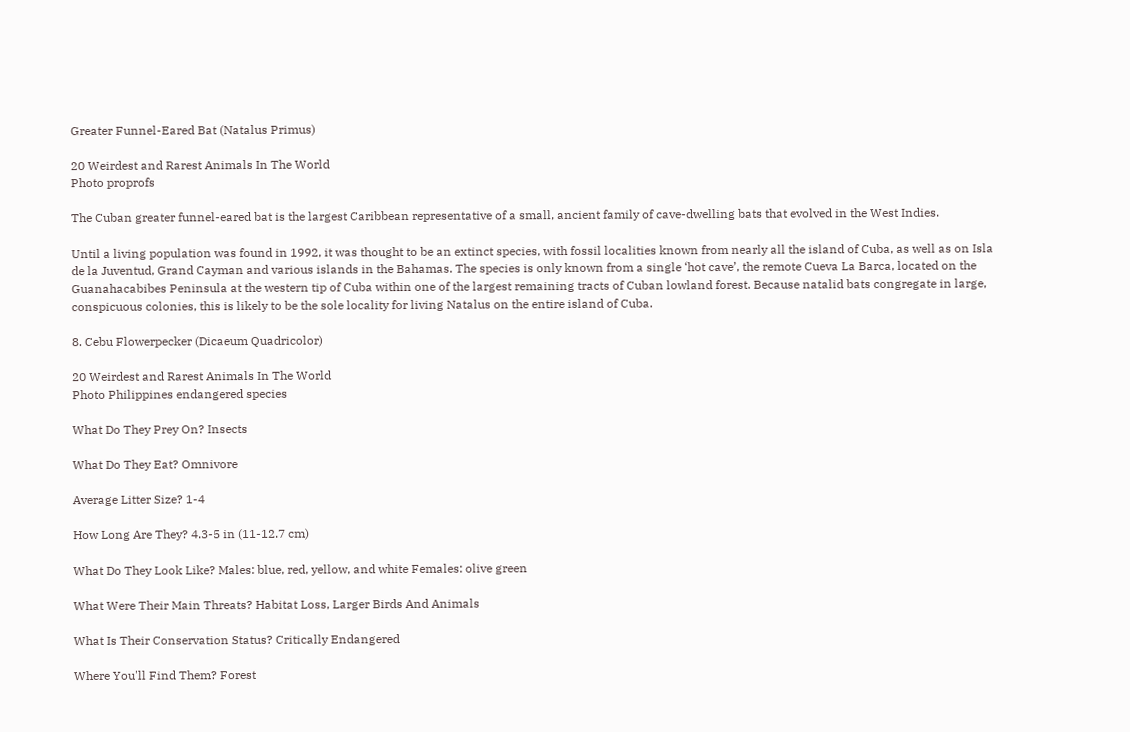Greater Funnel-Eared Bat (Natalus Primus)

20 Weirdest and Rarest Animals In The World
Photo proprofs

The Cuban greater funnel-eared bat is the largest Caribbean representative of a small, ancient family of cave-dwelling bats that evolved in the West Indies.

Until a living population was found in 1992, it was thought to be an extinct species, with fossil localities known from nearly all the island of Cuba, as well as on Isla de la Juventud, Grand Cayman and various islands in the Bahamas. The species is only known from a single ‘hot cave’, the remote Cueva La Barca, located on the Guanahacabibes Peninsula at the western tip of Cuba within one of the largest remaining tracts of Cuban lowland forest. Because natalid bats congregate in large, conspicuous colonies, this is likely to be the sole locality for living Natalus on the entire island of Cuba.

8. Cebu Flowerpecker (Dicaeum Quadricolor)

20 Weirdest and Rarest Animals In The World
Photo Philippines endangered species

What Do They Prey On? Insects

What Do They Eat? Omnivore

Average Litter Size? 1-4

How Long Are They? 4.3-5 in (11-12.7 cm)

What Do They Look Like? Males: blue, red, yellow, and white Females: olive green

What Were Their Main Threats? Habitat Loss, Larger Birds And Animals

What Is Their Conservation Status? Critically Endangered

Where You'll Find Them? Forest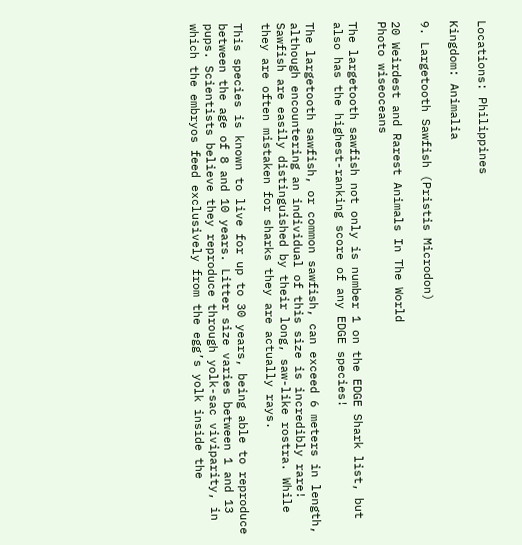Locations: Philippines

Kingdom: Animalia

9. Largetooth Sawfish (Pristis Microdon)

20 Weirdest and Rarest Animals In The World
Photo wiseoceans

The largetooth sawfish not only is number 1 on the EDGE Shark list, but also has the highest-ranking score of any EDGE species!

The largetooth sawfish, or common sawfish, can exceed 6 meters in length, although encountering an individual of this size is incredibly rare! Sawfish are easily distinguished by their long, saw-like rostra. While they are often mistaken for sharks they are actually rays.

This species is known to live for up to 30 years, being able to reproduce between the age of 8 and 10 years. Litter size varies between 1 and 13 pups. Scientists believe they reproduce through yolk-sac viviparity, in which the embryos feed exclusively from the egg’s yolk inside the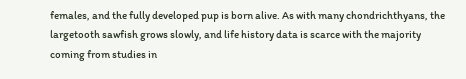females, and the fully developed pup is born alive. As with many chondrichthyans, the largetooth sawfish grows slowly, and life history data is scarce with the majority coming from studies in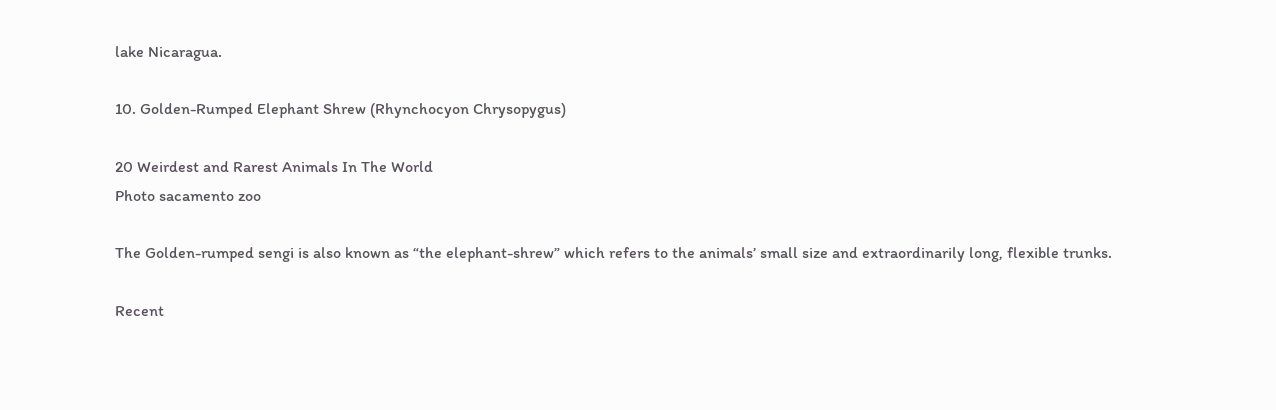lake Nicaragua.

10. Golden-Rumped Elephant Shrew (Rhynchocyon Chrysopygus)

20 Weirdest and Rarest Animals In The World
Photo sacamento zoo

The Golden-rumped sengi is also known as “the elephant-shrew” which refers to the animals’ small size and extraordinarily long, flexible trunks.

Recent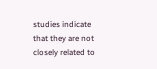studies indicate that they are not closely related to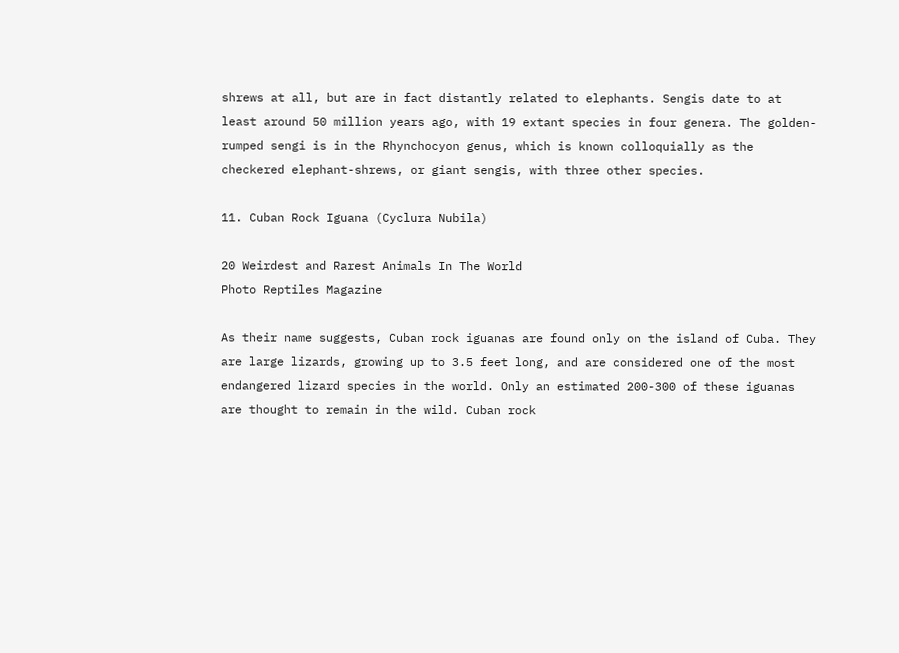shrews at all, but are in fact distantly related to elephants. Sengis date to at least around 50 million years ago, with 19 extant species in four genera. The golden-rumped sengi is in the Rhynchocyon genus, which is known colloquially as the checkered elephant-shrews, or giant sengis, with three other species.

11. Cuban Rock Iguana (Cyclura Nubila)

20 Weirdest and Rarest Animals In The World
Photo Reptiles Magazine

As their name suggests, Cuban rock iguanas are found only on the island of Cuba. They are large lizards, growing up to 3.5 feet long, and are considered one of the most endangered lizard species in the world. Only an estimated 200-300 of these iguanas are thought to remain in the wild. Cuban rock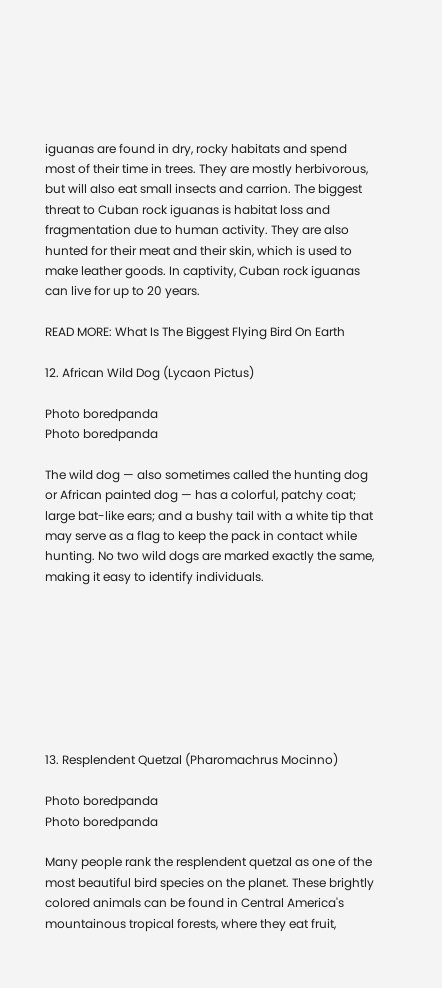iguanas are found in dry, rocky habitats and spend most of their time in trees. They are mostly herbivorous, but will also eat small insects and carrion. The biggest threat to Cuban rock iguanas is habitat loss and fragmentation due to human activity. They are also hunted for their meat and their skin, which is used to make leather goods. In captivity, Cuban rock iguanas can live for up to 20 years.

READ MORE: What Is The Biggest Flying Bird On Earth

12. African Wild Dog (Lycaon Pictus)

Photo boredpanda
Photo boredpanda

The wild dog — also sometimes called the hunting dog or African painted dog — has a colorful, patchy coat; large bat-like ears; and a bushy tail with a white tip that may serve as a flag to keep the pack in contact while hunting. No two wild dogs are marked exactly the same, making it easy to identify individuals.








13. Resplendent Quetzal (Pharomachrus Mocinno)

Photo boredpanda
Photo boredpanda

Many people rank the resplendent quetzal as one of the most beautiful bird species on the planet. These brightly colored animals can be found in Central America's mountainous tropical forests, where they eat fruit,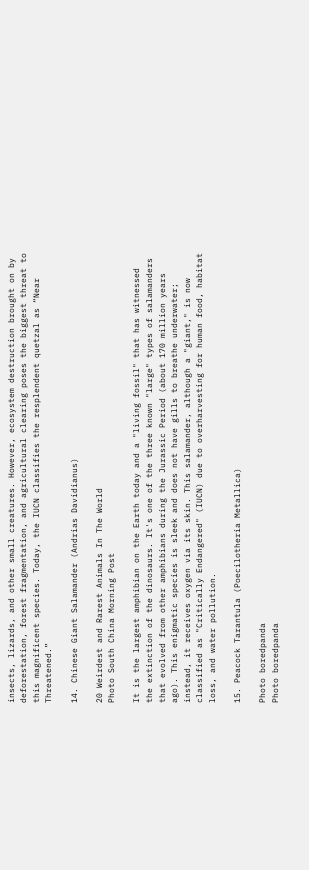insects, lizards, and other small creatures. However, ecosystem destruction brought on by deforestation, forest fragmentation, and agricultural clearing poses the biggest threat to this magnificent species. Today, the IUCN classifies the resplendent quetzal as “Near Threatened.”

14. Chinese Giant Salamander (Andrias Davidianus)

20 Weirdest and Rarest Animals In The World
Photo South China Morning Post

It is the largest amphibian on the Earth today and a "living fossil" that has witnessed the extinction of the dinosaurs. It's one of the three known "large" types of salamanders that evolved from other amphibians during the Jurassic Period (about 170 million years ago). This enigmatic species is sleek and does not have gills to breathe underwater; instead, it receives oxygen via its skin. This salamander, although a "giant," is now classified as "Critically Endangered" (IUCN) due to overharvesting for human food, habitat loss, and water pollution.

15. Peacock Tarantula (Poecilotheria Metallica)

Photo boredpanda
Photo boredpanda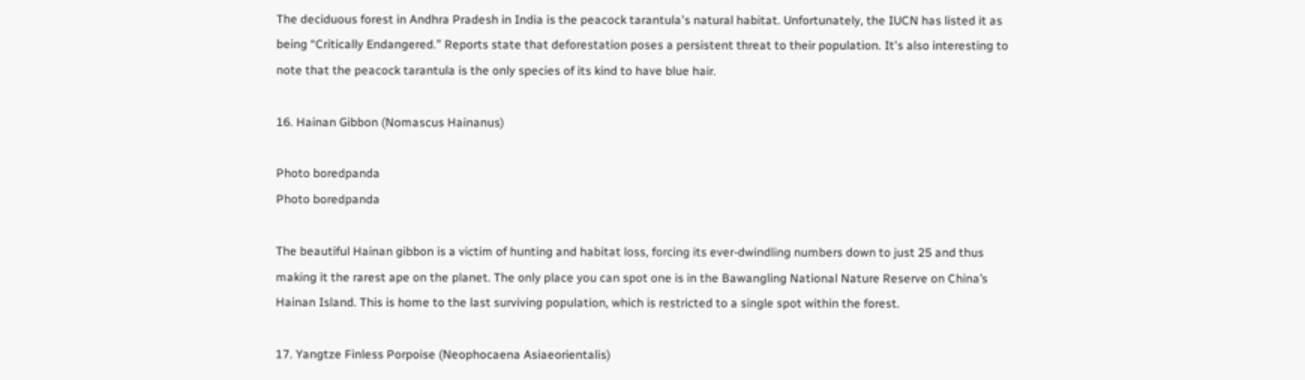The deciduous forest in Andhra Pradesh in India is the peacock tarantula's natural habitat. Unfortunately, the IUCN has listed it as being “Critically Endangered.” Reports state that deforestation poses a persistent threat to their population. It's also interesting to note that the peacock tarantula is the only species of its kind to have blue hair.

16. Hainan Gibbon (Nomascus Hainanus)

Photo boredpanda
Photo boredpanda

The beautiful Hainan gibbon is a victim of hunting and habitat loss, forcing its ever-dwindling numbers down to just 25 and thus making it the rarest ape on the planet. The only place you can spot one is in the Bawangling National Nature Reserve on China’s Hainan Island. This is home to the last surviving population, which is restricted to a single spot within the forest.

17. Yangtze Finless Porpoise (Neophocaena Asiaeorientalis)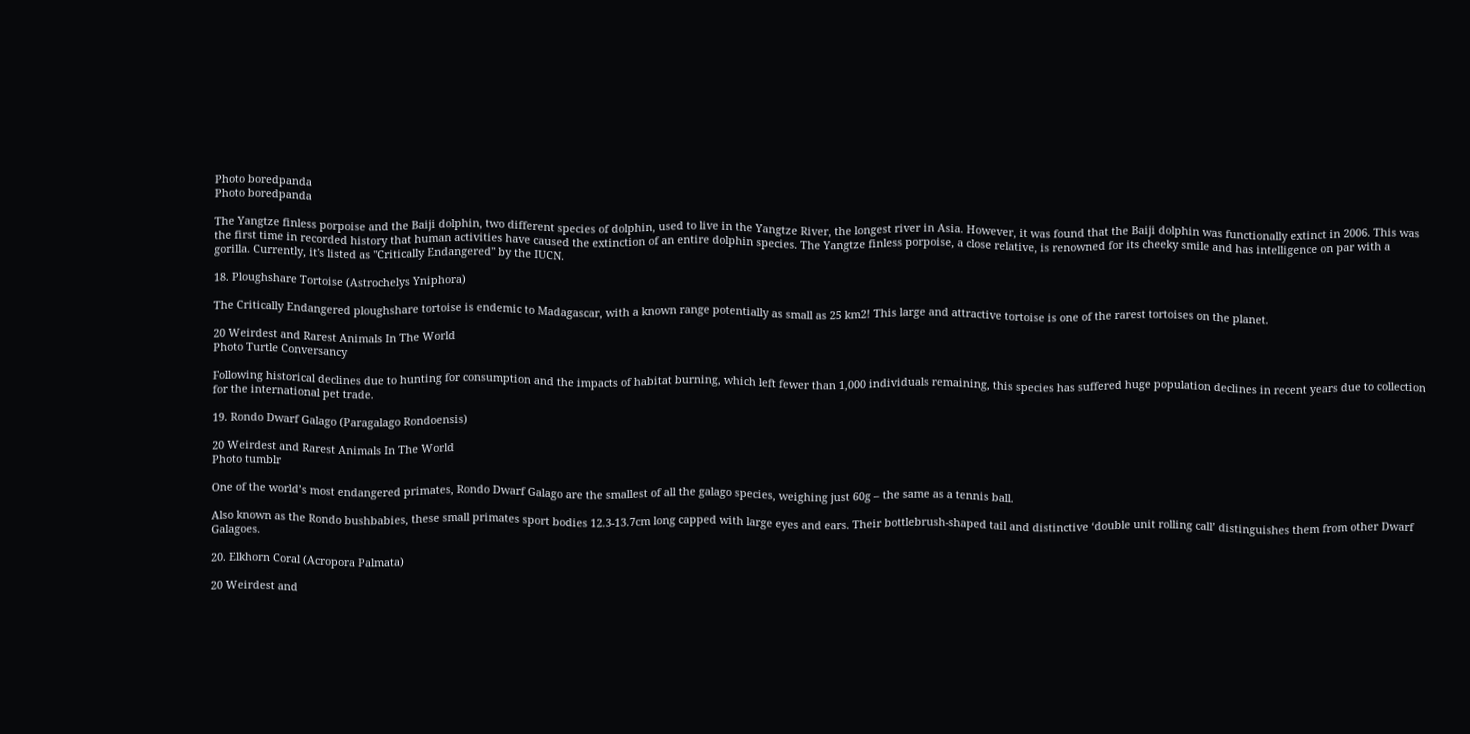Photo boredpanda
Photo boredpanda

The Yangtze finless porpoise and the Baiji dolphin, two different species of dolphin, used to live in the Yangtze River, the longest river in Asia. However, it was found that the Baiji dolphin was functionally extinct in 2006. This was the first time in recorded history that human activities have caused the extinction of an entire dolphin species. The Yangtze finless porpoise, a close relative, is renowned for its cheeky smile and has intelligence on par with a gorilla. Currently, it's listed as "Critically Endangered" by the IUCN.

18. Ploughshare Tortoise (Astrochelys Yniphora)

The Critically Endangered ploughshare tortoise is endemic to Madagascar, with a known range potentially as small as 25 km2! This large and attractive tortoise is one of the rarest tortoises on the planet.

20 Weirdest and Rarest Animals In The World
Photo Turtle Conversancy

Following historical declines due to hunting for consumption and the impacts of habitat burning, which left fewer than 1,000 individuals remaining, this species has suffered huge population declines in recent years due to collection for the international pet trade.

19. Rondo Dwarf Galago (Paragalago Rondoensis)

20 Weirdest and Rarest Animals In The World
Photo tumblr

One of the world’s most endangered primates, Rondo Dwarf Galago are the smallest of all the galago species, weighing just 60g – the same as a tennis ball.

Also known as the Rondo bushbabies, these small primates sport bodies 12.3-13.7cm long capped with large eyes and ears. Their bottlebrush-shaped tail and distinctive ‘double unit rolling call’ distinguishes them from other Dwarf Galagoes.

20. Elkhorn Coral (Acropora Palmata)

20 Weirdest and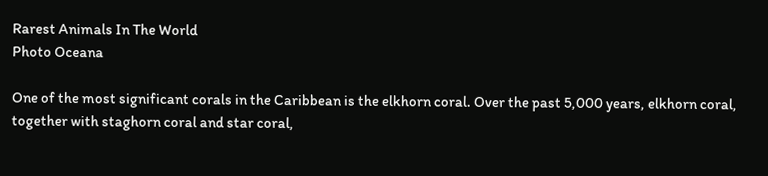Rarest Animals In The World
Photo Oceana

One of the most significant corals in the Caribbean is the elkhorn coral. Over the past 5,000 years, elkhorn coral, together with staghorn coral and star coral,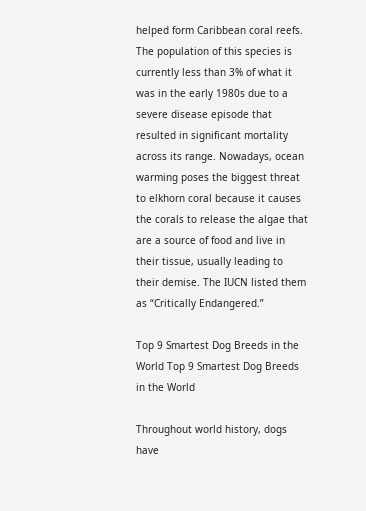helped form Caribbean coral reefs. The population of this species is currently less than 3% of what it was in the early 1980s due to a severe disease episode that resulted in significant mortality across its range. Nowadays, ocean warming poses the biggest threat to elkhorn coral because it causes the corals to release the algae that are a source of food and live in their tissue, usually leading to their demise. The IUCN listed them as “Critically Endangered.”

Top 9 Smartest Dog Breeds in the World Top 9 Smartest Dog Breeds in the World

Throughout world history, dogs have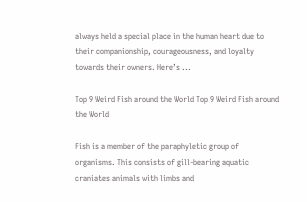always held a special place in the human heart due to their companionship, courageousness, and loyalty towards their owners. Here’s ...

Top 9 Weird Fish around the World Top 9 Weird Fish around the World

Fish is a member of the paraphyletic group of organisms. This consists of gill-bearing aquatic craniates animals with limbs and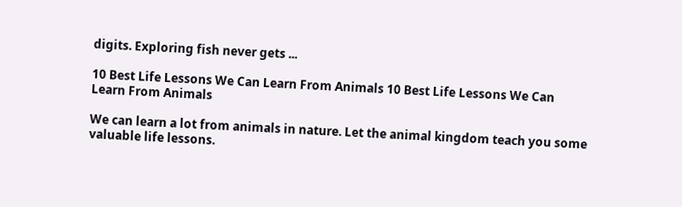digits. Exploring fish never gets ...

10 Best Life Lessons We Can Learn From Animals 10 Best Life Lessons We Can Learn From Animals

We can learn a lot from animals in nature. Let the animal kingdom teach you some valuable life lessons.